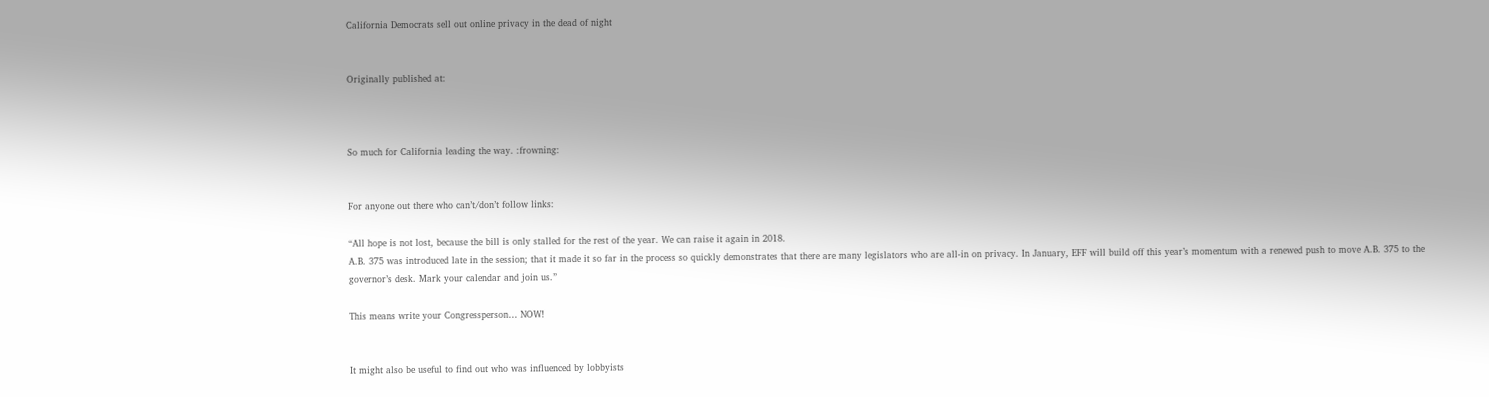California Democrats sell out online privacy in the dead of night


Originally published at:



So much for California leading the way. :frowning:


For anyone out there who can’t/don’t follow links:

“All hope is not lost, because the bill is only stalled for the rest of the year. We can raise it again in 2018.
A.B. 375 was introduced late in the session; that it made it so far in the process so quickly demonstrates that there are many legislators who are all-in on privacy. In January, EFF will build off this year’s momentum with a renewed push to move A.B. 375 to the governor’s desk. Mark your calendar and join us.”

This means write your Congressperson… NOW!


It might also be useful to find out who was influenced by lobbyists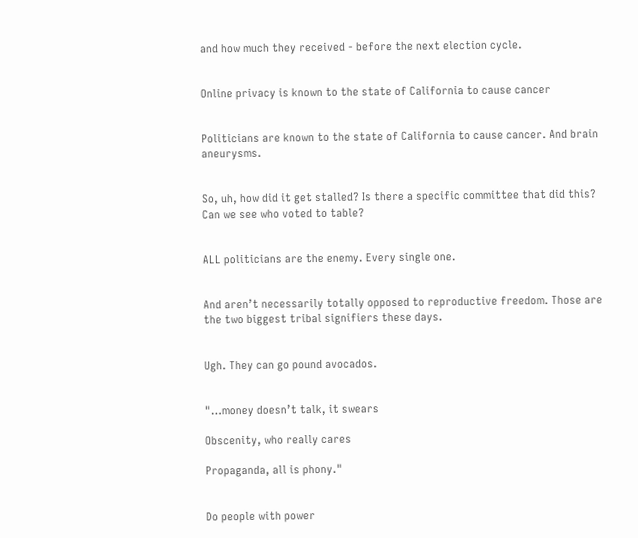and how much they received - before the next election cycle.


Online privacy is known to the state of California to cause cancer


Politicians are known to the state of California to cause cancer. And brain aneurysms.


So, uh, how did it get stalled? Is there a specific committee that did this? Can we see who voted to table?


ALL politicians are the enemy. Every single one.


And aren’t necessarily totally opposed to reproductive freedom. Those are the two biggest tribal signifiers these days.


Ugh. They can go pound avocados.


"…money doesn’t talk, it swears

Obscenity, who really cares

Propaganda, all is phony."


Do people with power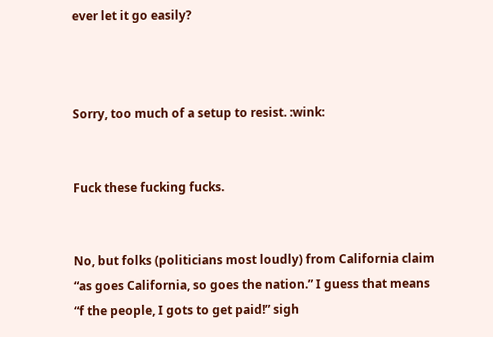ever let it go easily?



Sorry, too much of a setup to resist. :wink:


Fuck these fucking fucks.


No, but folks (politicians most loudly) from California claim “as goes California, so goes the nation.” I guess that means “f the people, I gots to get paid!” sigh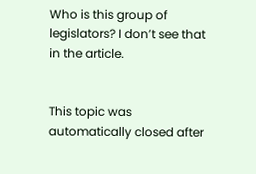Who is this group of legislators? I don’t see that in the article.


This topic was automatically closed after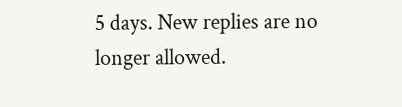5 days. New replies are no longer allowed.